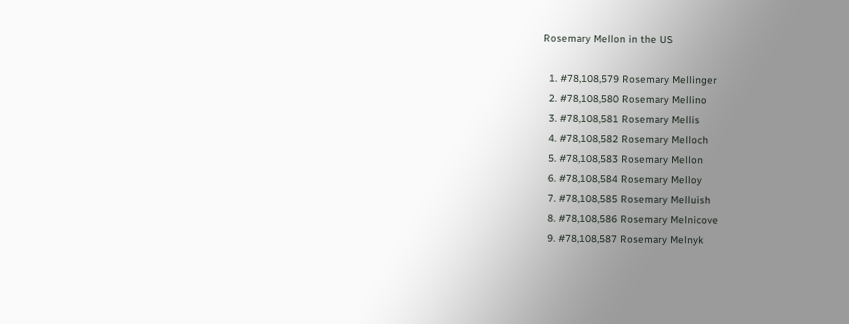Rosemary Mellon in the US

  1. #78,108,579 Rosemary Mellinger
  2. #78,108,580 Rosemary Mellino
  3. #78,108,581 Rosemary Mellis
  4. #78,108,582 Rosemary Melloch
  5. #78,108,583 Rosemary Mellon
  6. #78,108,584 Rosemary Melloy
  7. #78,108,585 Rosemary Melluish
  8. #78,108,586 Rosemary Melnicove
  9. #78,108,587 Rosemary Melnyk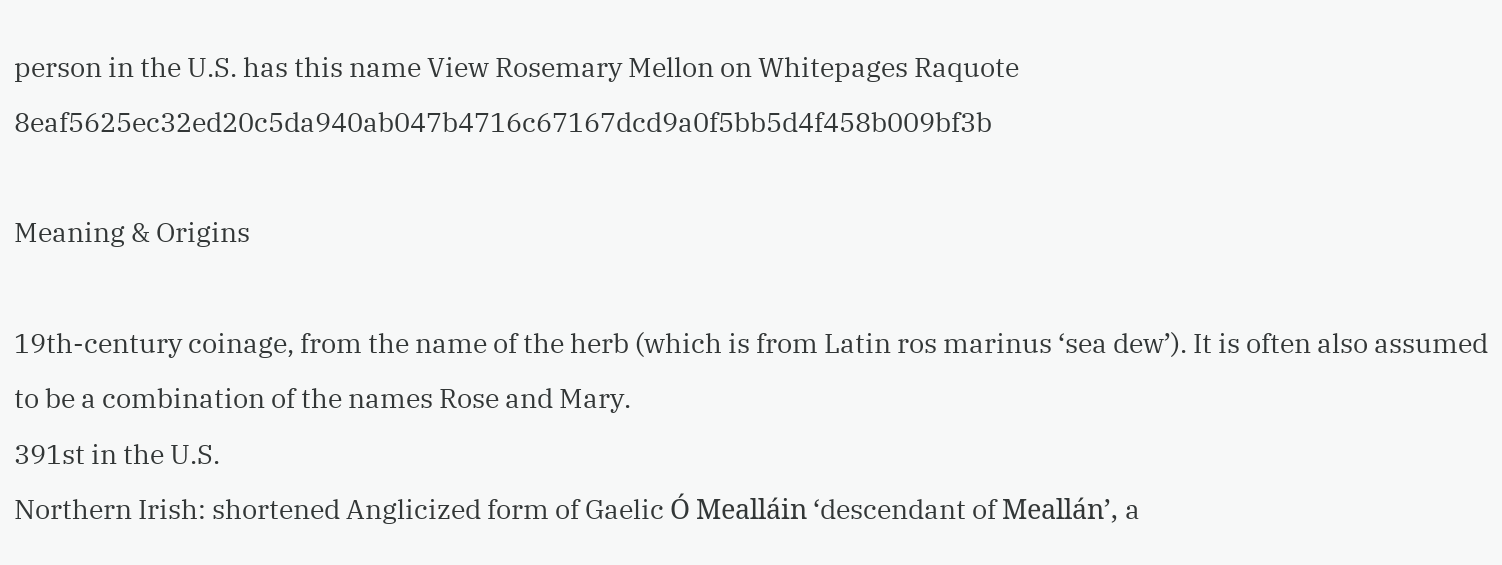person in the U.S. has this name View Rosemary Mellon on Whitepages Raquote 8eaf5625ec32ed20c5da940ab047b4716c67167dcd9a0f5bb5d4f458b009bf3b

Meaning & Origins

19th-century coinage, from the name of the herb (which is from Latin ros marinus ‘sea dew’). It is often also assumed to be a combination of the names Rose and Mary.
391st in the U.S.
Northern Irish: shortened Anglicized form of Gaelic Ó Mealláin ‘descendant of Meallán’, a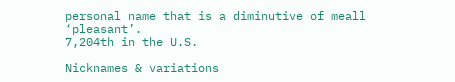personal name that is a diminutive of meall ‘pleasant’.
7,204th in the U.S.

Nicknames & variations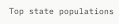Top state populations